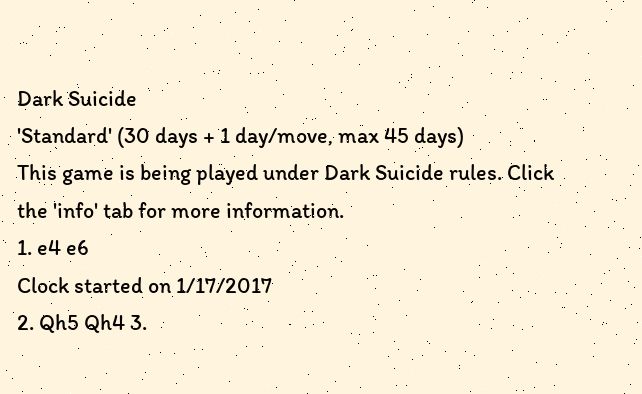Dark Suicide
'Standard' (30 days + 1 day/move, max 45 days)
This game is being played under Dark Suicide rules. Click the 'info' tab for more information.
1. e4 e6
Clock started on 1/17/2017
2. Qh5 Qh4 3.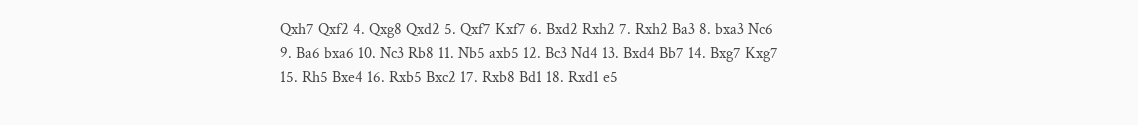Qxh7 Qxf2 4. Qxg8 Qxd2 5. Qxf7 Kxf7 6. Bxd2 Rxh2 7. Rxh2 Ba3 8. bxa3 Nc6 9. Ba6 bxa6 10. Nc3 Rb8 11. Nb5 axb5 12. Bc3 Nd4 13. Bxd4 Bb7 14. Bxg7 Kxg7 15. Rh5 Bxe4 16. Rxb5 Bxc2 17. Rxb8 Bd1 18. Rxd1 e5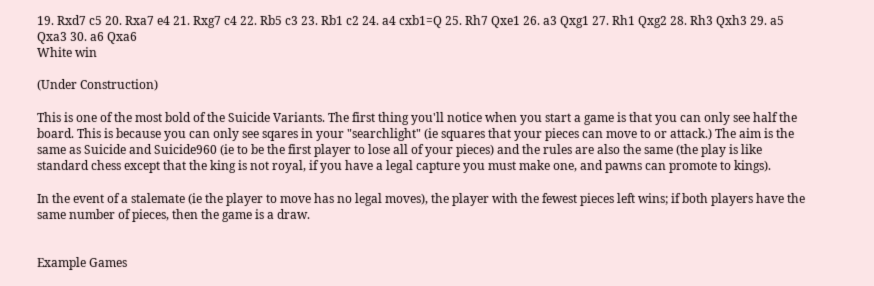19. Rxd7 c5 20. Rxa7 e4 21. Rxg7 c4 22. Rb5 c3 23. Rb1 c2 24. a4 cxb1=Q 25. Rh7 Qxe1 26. a3 Qxg1 27. Rh1 Qxg2 28. Rh3 Qxh3 29. a5 Qxa3 30. a6 Qxa6
White win

(Under Construction)

This is one of the most bold of the Suicide Variants. The first thing you'll notice when you start a game is that you can only see half the board. This is because you can only see sqares in your "searchlight" (ie squares that your pieces can move to or attack.) The aim is the same as Suicide and Suicide960 (ie to be the first player to lose all of your pieces) and the rules are also the same (the play is like standard chess except that the king is not royal, if you have a legal capture you must make one, and pawns can promote to kings).

In the event of a stalemate (ie the player to move has no legal moves), the player with the fewest pieces left wins; if both players have the same number of pieces, then the game is a draw.


Example Games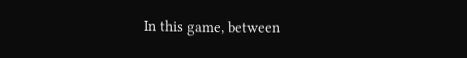In this game, between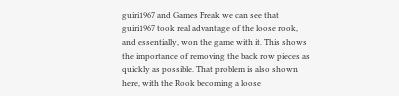guiri1967 and Games Freak we can see that guiri1967 took real advantage of the loose rook, and essentially, won the game with it. This shows the importance of removing the back row pieces as quickly as possible. That problem is also shown here, with the Rook becoming a loose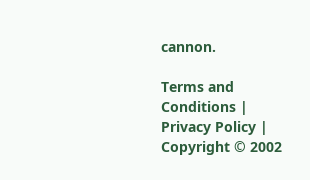cannon.

Terms and Conditions | Privacy Policy | Copyright © 2002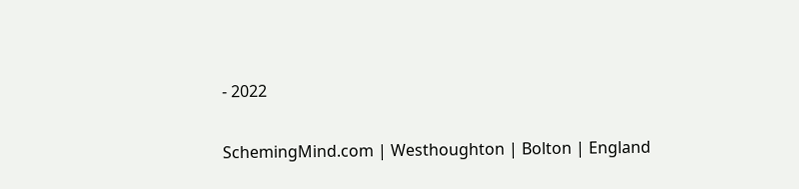- 2022

SchemingMind.com | Westhoughton | Bolton | England